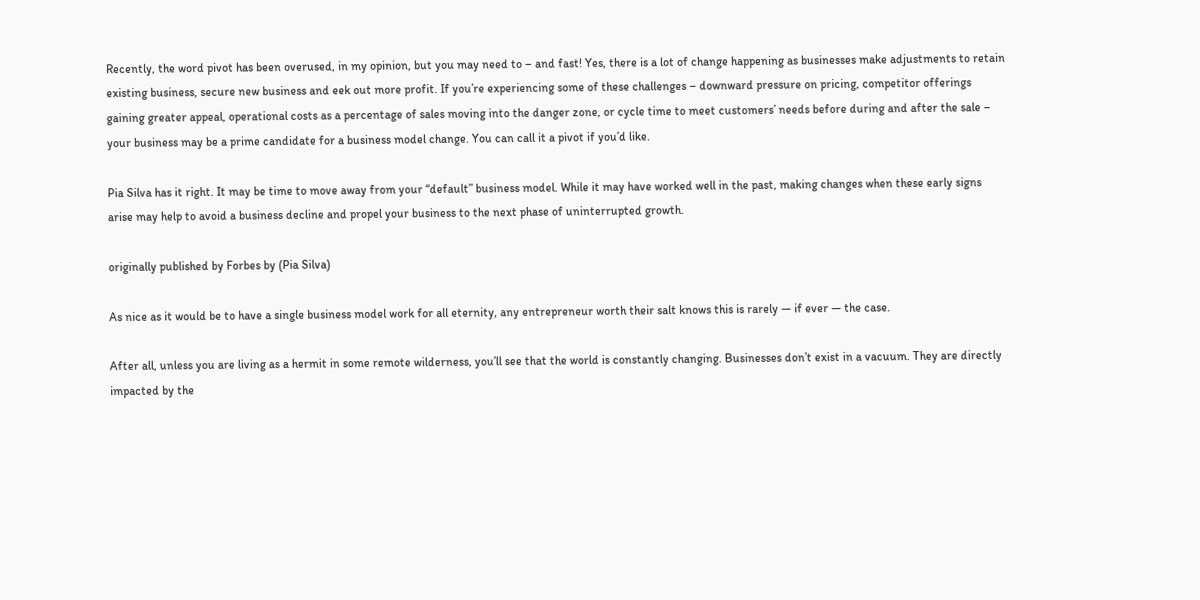Recently, the word pivot has been overused, in my opinion, but you may need to – and fast! Yes, there is a lot of change happening as businesses make adjustments to retain existing business, secure new business and eek out more profit. If you’re experiencing some of these challenges – downward pressure on pricing, competitor offerings gaining greater appeal, operational costs as a percentage of sales moving into the danger zone, or cycle time to meet customers’ needs before during and after the sale – your business may be a prime candidate for a business model change. You can call it a pivot if you’d like.

Pia Silva has it right. It may be time to move away from your “default” business model. While it may have worked well in the past, making changes when these early signs arise may help to avoid a business decline and propel your business to the next phase of uninterrupted growth.

originally published by Forbes by (Pia Silva)

As nice as it would be to have a single business model work for all eternity, any entrepreneur worth their salt knows this is rarely — if ever — the case.

After all, unless you are living as a hermit in some remote wilderness, you’ll see that the world is constantly changing. Businesses don’t exist in a vacuum. They are directly impacted by the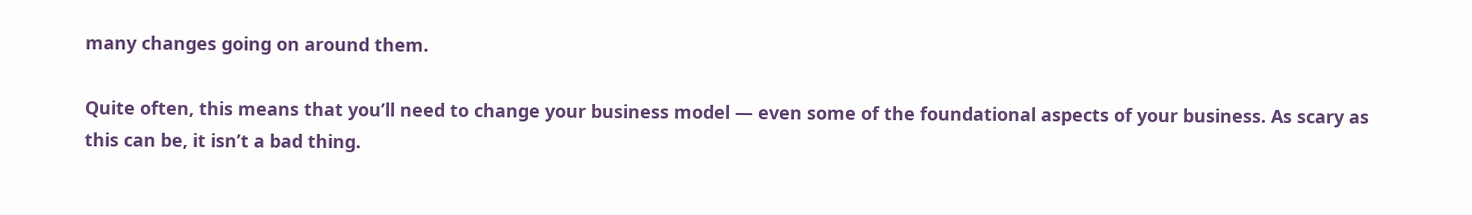many changes going on around them.

Quite often, this means that you’ll need to change your business model — even some of the foundational aspects of your business. As scary as this can be, it isn’t a bad thing.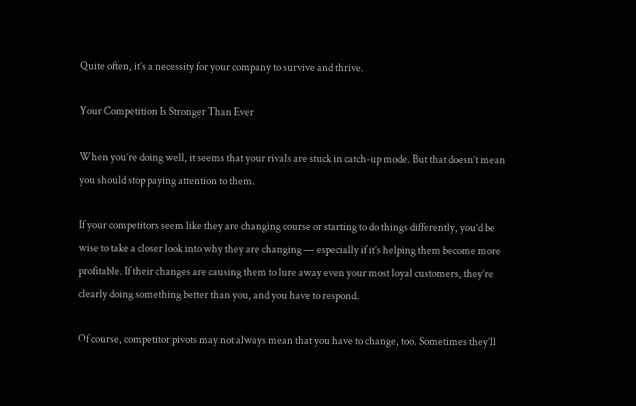Quite often, it’s a necessity for your company to survive and thrive.

Your Competition Is Stronger Than Ever

When you’re doing well, it seems that your rivals are stuck in catch-up mode. But that doesn’t mean you should stop paying attention to them.

If your competitors seem like they are changing course or starting to do things differently, you’d be wise to take a closer look into why they are changing — especially if it’s helping them become more profitable. If their changes are causing them to lure away even your most loyal customers, they’re clearly doing something better than you, and you have to respond.

Of course, competitor pivots may not always mean that you have to change, too. Sometimes they’ll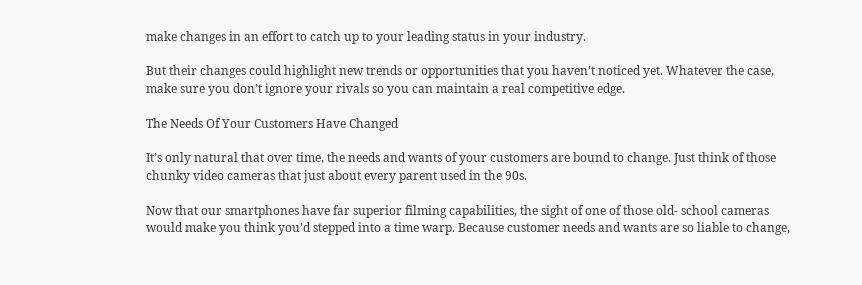make changes in an effort to catch up to your leading status in your industry.

But their changes could highlight new trends or opportunities that you haven’t noticed yet. Whatever the case, make sure you don’t ignore your rivals so you can maintain a real competitive edge.

The Needs Of Your Customers Have Changed

It’s only natural that over time, the needs and wants of your customers are bound to change. Just think of those chunky video cameras that just about every parent used in the 90s.

Now that our smartphones have far superior filming capabilities, the sight of one of those old- school cameras would make you think you’d stepped into a time warp. Because customer needs and wants are so liable to change,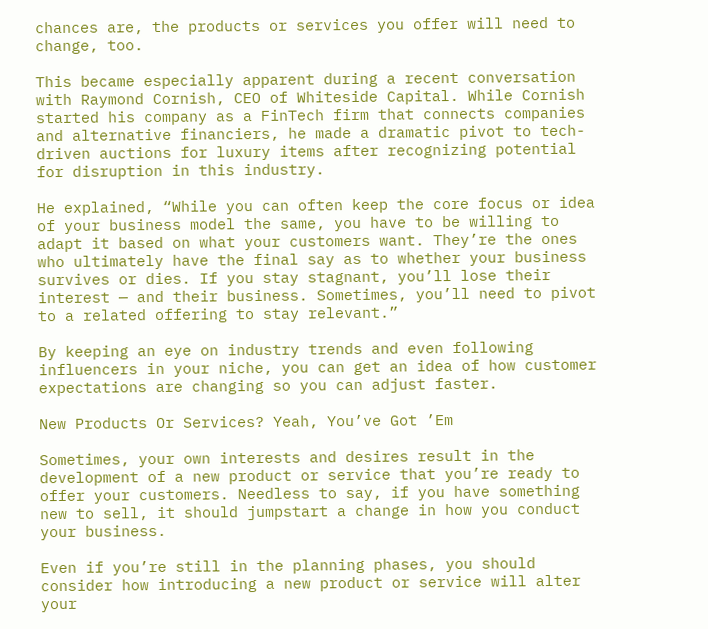chances are, the products or services you offer will need to change, too.

This became especially apparent during a recent conversation with Raymond Cornish, CEO of Whiteside Capital. While Cornish started his company as a FinTech firm that connects companies and alternative financiers, he made a dramatic pivot to tech-driven auctions for luxury items after recognizing potential for disruption in this industry.

He explained, “While you can often keep the core focus or idea of your business model the same, you have to be willing to adapt it based on what your customers want. They’re the ones who ultimately have the final say as to whether your business survives or dies. If you stay stagnant, you’ll lose their interest — and their business. Sometimes, you’ll need to pivot to a related offering to stay relevant.”

By keeping an eye on industry trends and even following influencers in your niche, you can get an idea of how customer expectations are changing so you can adjust faster.

New Products Or Services? Yeah, You’ve Got ’Em

Sometimes, your own interests and desires result in the development of a new product or service that you’re ready to offer your customers. Needless to say, if you have something new to sell, it should jumpstart a change in how you conduct your business.

Even if you’re still in the planning phases, you should consider how introducing a new product or service will alter your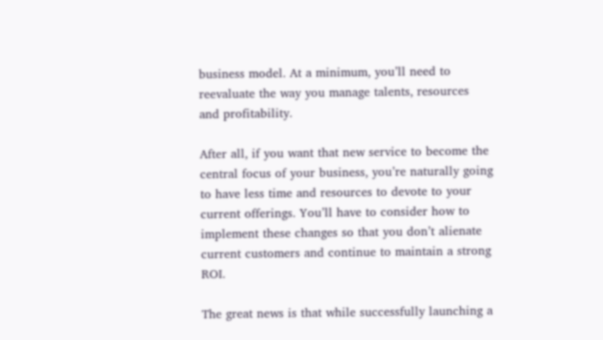business model. At a minimum, you’ll need to reevaluate the way you manage talents, resources and profitability.

After all, if you want that new service to become the central focus of your business, you’re naturally going to have less time and resources to devote to your current offerings. You’ll have to consider how to implement these changes so that you don’t alienate current customers and continue to maintain a strong ROI.

The great news is that while successfully launching a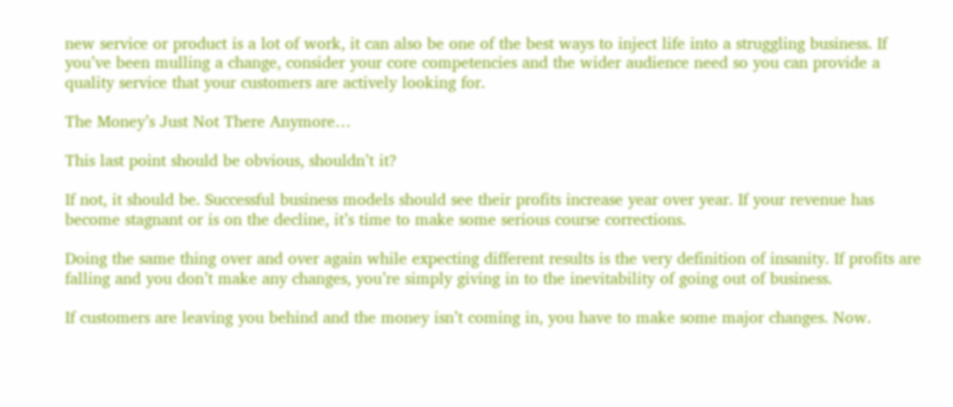new service or product is a lot of work, it can also be one of the best ways to inject life into a struggling business. If you’ve been mulling a change, consider your core competencies and the wider audience need so you can provide a quality service that your customers are actively looking for.

The Money’s Just Not There Anymore…

This last point should be obvious, shouldn’t it?

If not, it should be. Successful business models should see their profits increase year over year. If your revenue has become stagnant or is on the decline, it’s time to make some serious course corrections.

Doing the same thing over and over again while expecting different results is the very definition of insanity. If profits are falling and you don’t make any changes, you’re simply giving in to the inevitability of going out of business.

If customers are leaving you behind and the money isn’t coming in, you have to make some major changes. Now.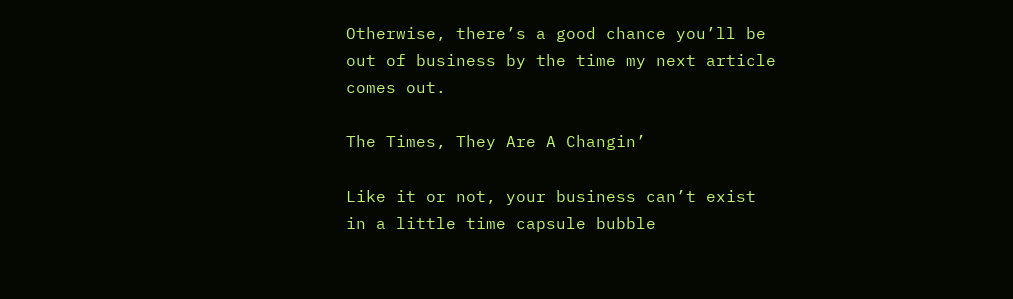Otherwise, there’s a good chance you’ll be out of business by the time my next article comes out.

The Times, They Are A Changin’

Like it or not, your business can’t exist in a little time capsule bubble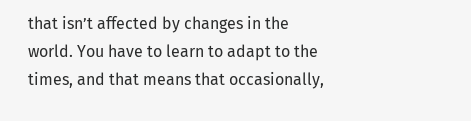that isn’t affected by changes in the world. You have to learn to adapt to the times, and that means that occasionally,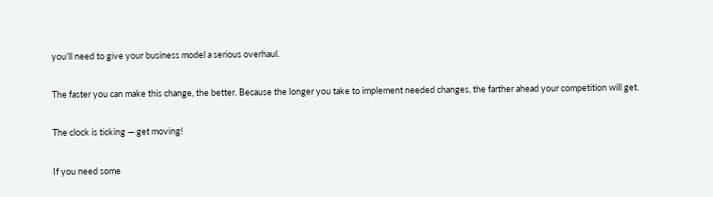you’ll need to give your business model a serious overhaul.

The faster you can make this change, the better. Because the longer you take to implement needed changes, the farther ahead your competition will get.

The clock is ticking — get moving!

If you need some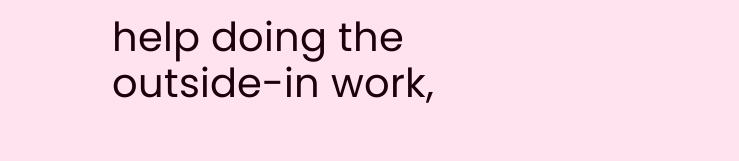help doing the outside-in work,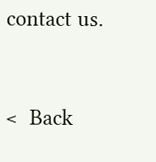contact us.


<  Back